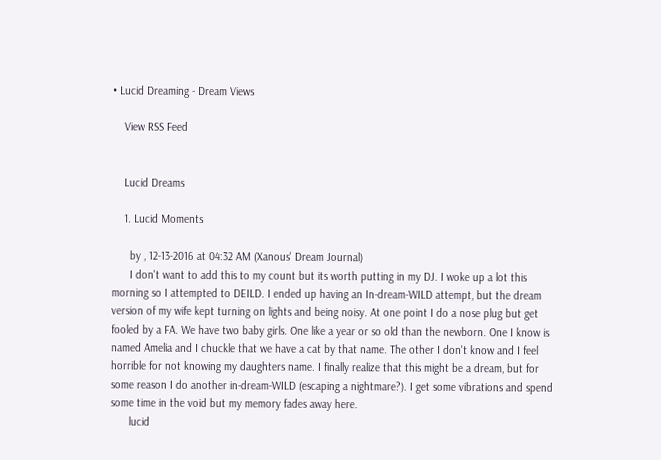• Lucid Dreaming - Dream Views

    View RSS Feed


    Lucid Dreams

    1. Lucid Moments

      by , 12-13-2016 at 04:32 AM (Xanous' Dream Journal)
      I don't want to add this to my count but its worth putting in my DJ. I woke up a lot this morning so I attempted to DEILD. I ended up having an In-dream-WILD attempt, but the dream version of my wife kept turning on lights and being noisy. At one point I do a nose plug but get fooled by a FA. We have two baby girls. One like a year or so old than the newborn. One I know is named Amelia and I chuckle that we have a cat by that name. The other I don't know and I feel horrible for not knowing my daughters name. I finally realize that this might be a dream, but for some reason I do another in-dream-WILD (escaping a nightmare?). I get some vibrations and spend some time in the void but my memory fades away here.
      lucid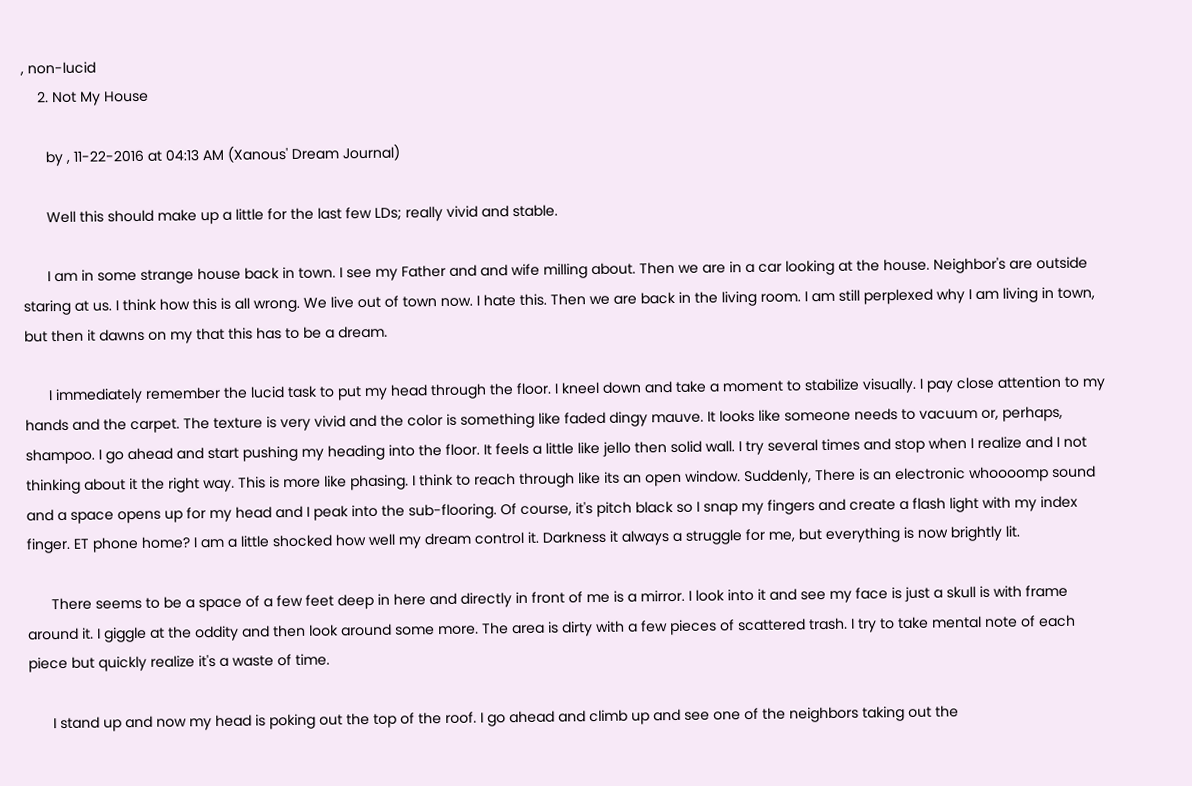, non-lucid
    2. Not My House

      by , 11-22-2016 at 04:13 AM (Xanous' Dream Journal)

      Well this should make up a little for the last few LDs; really vivid and stable.

      I am in some strange house back in town. I see my Father and and wife milling about. Then we are in a car looking at the house. Neighbor's are outside staring at us. I think how this is all wrong. We live out of town now. I hate this. Then we are back in the living room. I am still perplexed why I am living in town, but then it dawns on my that this has to be a dream.

      I immediately remember the lucid task to put my head through the floor. I kneel down and take a moment to stabilize visually. I pay close attention to my hands and the carpet. The texture is very vivid and the color is something like faded dingy mauve. It looks like someone needs to vacuum or, perhaps, shampoo. I go ahead and start pushing my heading into the floor. It feels a little like jello then solid wall. I try several times and stop when I realize and I not thinking about it the right way. This is more like phasing. I think to reach through like its an open window. Suddenly, There is an electronic whoooomp sound and a space opens up for my head and I peak into the sub-flooring. Of course, it's pitch black so I snap my fingers and create a flash light with my index finger. ET phone home? I am a little shocked how well my dream control it. Darkness it always a struggle for me, but everything is now brightly lit.

      There seems to be a space of a few feet deep in here and directly in front of me is a mirror. I look into it and see my face is just a skull is with frame around it. I giggle at the oddity and then look around some more. The area is dirty with a few pieces of scattered trash. I try to take mental note of each piece but quickly realize it's a waste of time.

      I stand up and now my head is poking out the top of the roof. I go ahead and climb up and see one of the neighbors taking out the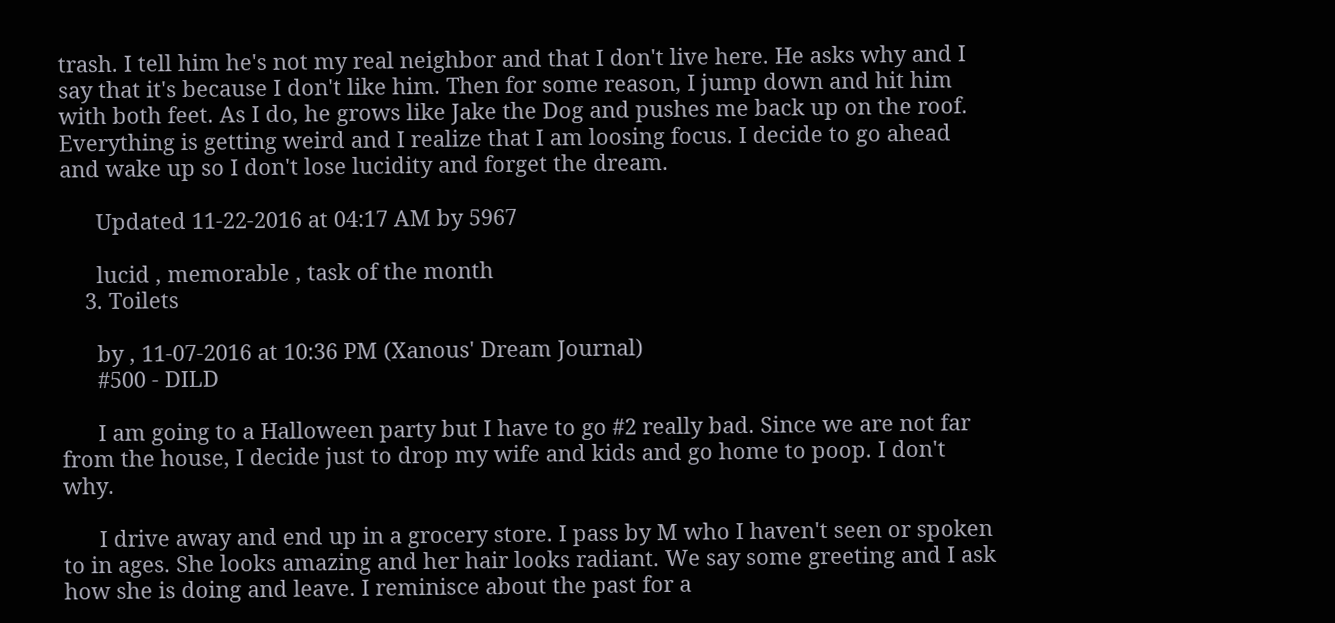trash. I tell him he's not my real neighbor and that I don't live here. He asks why and I say that it's because I don't like him. Then for some reason, I jump down and hit him with both feet. As I do, he grows like Jake the Dog and pushes me back up on the roof. Everything is getting weird and I realize that I am loosing focus. I decide to go ahead and wake up so I don't lose lucidity and forget the dream.

      Updated 11-22-2016 at 04:17 AM by 5967

      lucid , memorable , task of the month
    3. Toilets

      by , 11-07-2016 at 10:36 PM (Xanous' Dream Journal)
      #500 - DILD

      I am going to a Halloween party but I have to go #2 really bad. Since we are not far from the house, I decide just to drop my wife and kids and go home to poop. I don't why.

      I drive away and end up in a grocery store. I pass by M who I haven't seen or spoken to in ages. She looks amazing and her hair looks radiant. We say some greeting and I ask how she is doing and leave. I reminisce about the past for a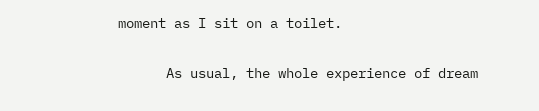moment as I sit on a toilet.

      As usual, the whole experience of dream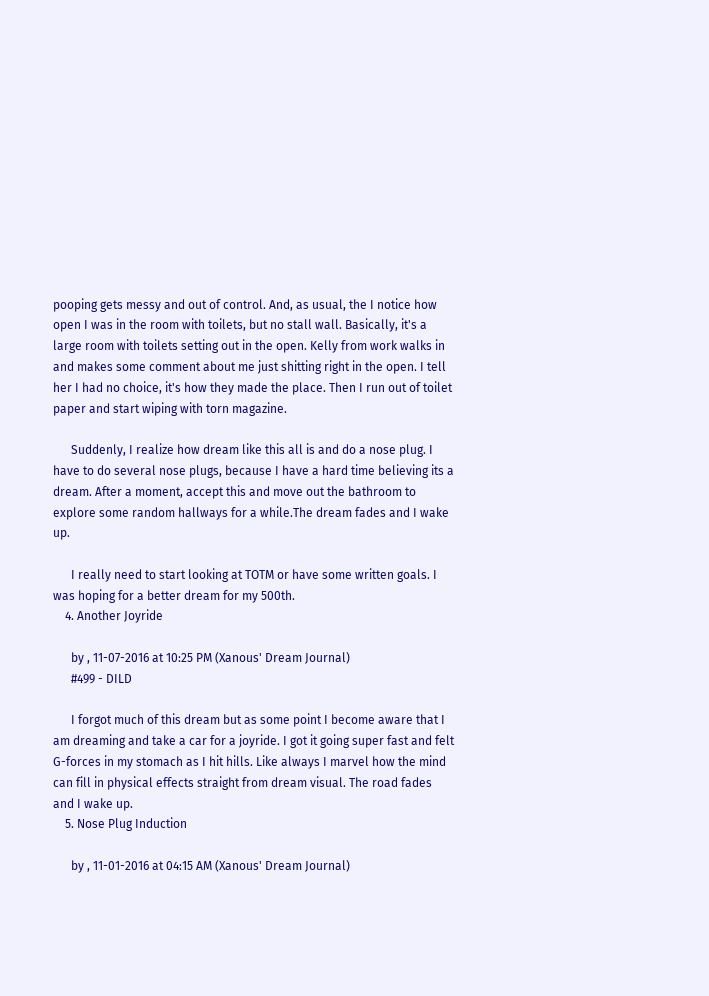pooping gets messy and out of control. And, as usual, the I notice how open I was in the room with toilets, but no stall wall. Basically, it's a large room with toilets setting out in the open. Kelly from work walks in and makes some comment about me just shitting right in the open. I tell her I had no choice, it's how they made the place. Then I run out of toilet paper and start wiping with torn magazine.

      Suddenly, I realize how dream like this all is and do a nose plug. I have to do several nose plugs, because I have a hard time believing its a dream. After a moment, accept this and move out the bathroom to explore some random hallways for a while.The dream fades and I wake up.

      I really need to start looking at TOTM or have some written goals. I was hoping for a better dream for my 500th.
    4. Another Joyride

      by , 11-07-2016 at 10:25 PM (Xanous' Dream Journal)
      #499 - DILD

      I forgot much of this dream but as some point I become aware that I am dreaming and take a car for a joyride. I got it going super fast and felt G-forces in my stomach as I hit hills. Like always I marvel how the mind can fill in physical effects straight from dream visual. The road fades and I wake up.
    5. Nose Plug Induction

      by , 11-01-2016 at 04:15 AM (Xanous' Dream Journal)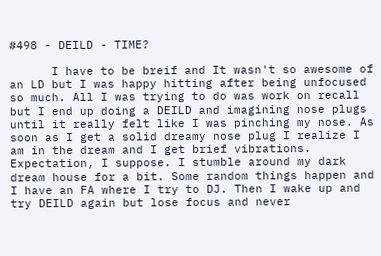#498 - DEILD - TIME?

      I have to be breif and It wasn't so awesome of an LD but I was happy hitting after being unfocused so much. All I was trying to do was work on recall but I end up doing a DEILD and imagining nose plugs until it really felt like I was pinching my nose. As soon as I get a solid dreamy nose plug I realize I am in the dream and I get brief vibrations. Expectation, I suppose. I stumble around my dark dream house for a bit. Some random things happen and I have an FA where I try to DJ. Then I wake up and try DEILD again but lose focus and never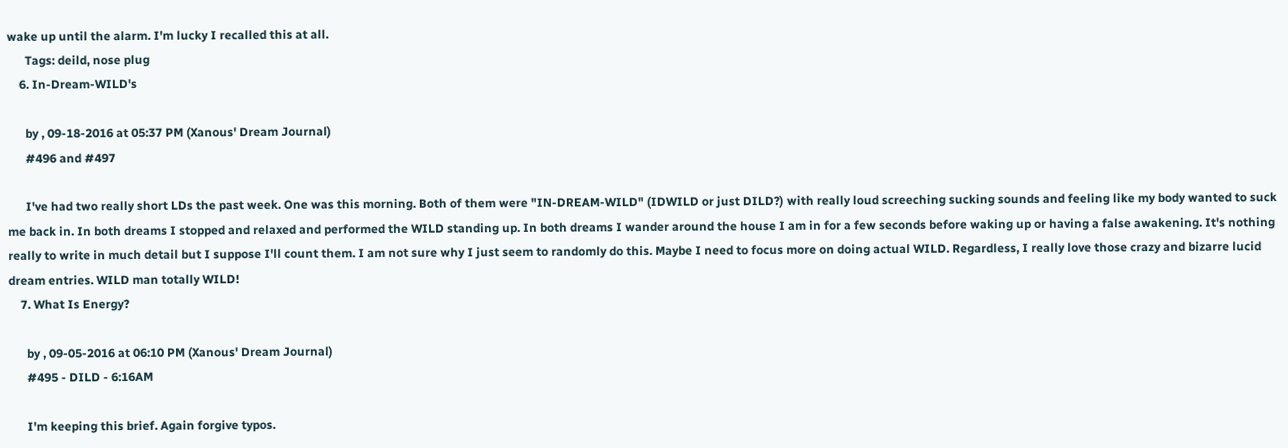wake up until the alarm. I'm lucky I recalled this at all.
      Tags: deild, nose plug
    6. In-Dream-WILD's

      by , 09-18-2016 at 05:37 PM (Xanous' Dream Journal)
      #496 and #497

      I've had two really short LDs the past week. One was this morning. Both of them were "IN-DREAM-WILD" (IDWILD or just DILD?) with really loud screeching sucking sounds and feeling like my body wanted to suck me back in. In both dreams I stopped and relaxed and performed the WILD standing up. In both dreams I wander around the house I am in for a few seconds before waking up or having a false awakening. It's nothing really to write in much detail but I suppose I'll count them. I am not sure why I just seem to randomly do this. Maybe I need to focus more on doing actual WILD. Regardless, I really love those crazy and bizarre lucid dream entries. WILD man totally WILD!
    7. What Is Energy?

      by , 09-05-2016 at 06:10 PM (Xanous' Dream Journal)
      #495 - DILD - 6:16AM

      I'm keeping this brief. Again forgive typos.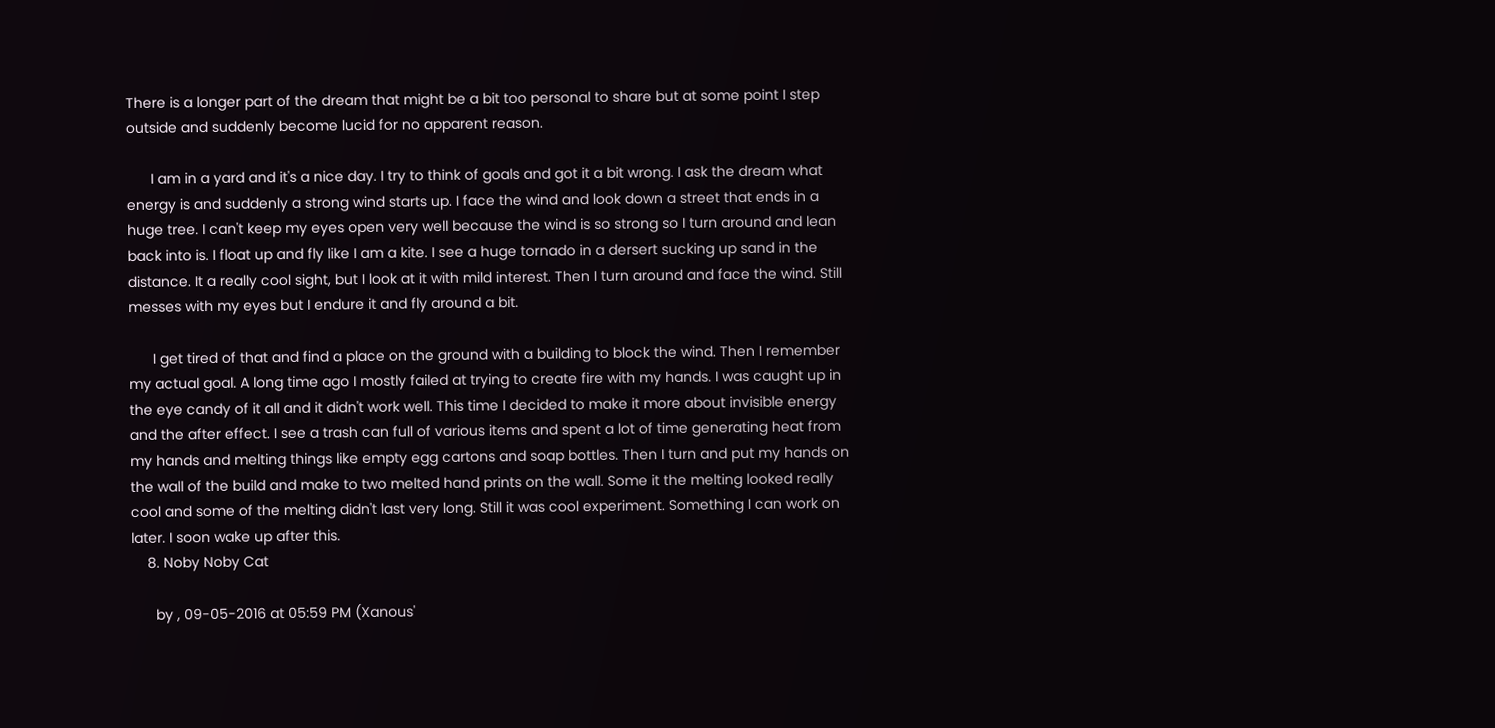There is a longer part of the dream that might be a bit too personal to share but at some point I step outside and suddenly become lucid for no apparent reason.

      I am in a yard and it's a nice day. I try to think of goals and got it a bit wrong. I ask the dream what energy is and suddenly a strong wind starts up. I face the wind and look down a street that ends in a huge tree. I can't keep my eyes open very well because the wind is so strong so I turn around and lean back into is. I float up and fly like I am a kite. I see a huge tornado in a dersert sucking up sand in the distance. It a really cool sight, but I look at it with mild interest. Then I turn around and face the wind. Still messes with my eyes but I endure it and fly around a bit.

      I get tired of that and find a place on the ground with a building to block the wind. Then I remember my actual goal. A long time ago I mostly failed at trying to create fire with my hands. I was caught up in the eye candy of it all and it didn't work well. This time I decided to make it more about invisible energy and the after effect. I see a trash can full of various items and spent a lot of time generating heat from my hands and melting things like empty egg cartons and soap bottles. Then I turn and put my hands on the wall of the build and make to two melted hand prints on the wall. Some it the melting looked really cool and some of the melting didn't last very long. Still it was cool experiment. Something I can work on later. I soon wake up after this.
    8. Noby Noby Cat

      by , 09-05-2016 at 05:59 PM (Xanous'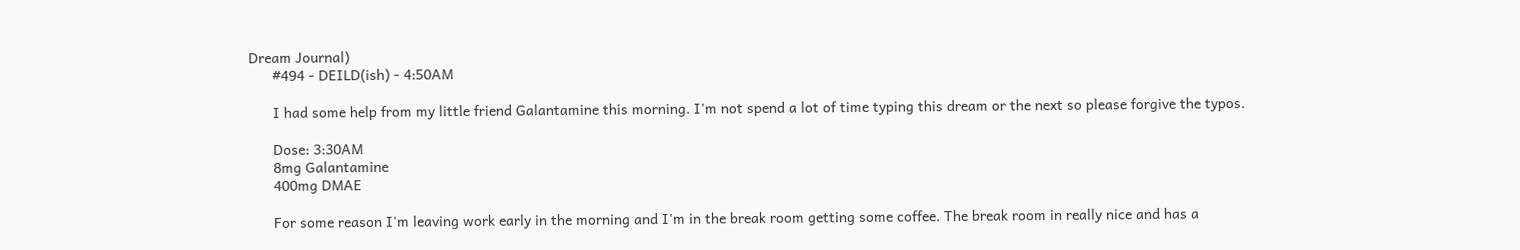Dream Journal)
      #494 - DEILD(ish) - 4:50AM

      I had some help from my little friend Galantamine this morning. I'm not spend a lot of time typing this dream or the next so please forgive the typos.

      Dose: 3:30AM
      8mg Galantamine
      400mg DMAE

      For some reason I'm leaving work early in the morning and I'm in the break room getting some coffee. The break room in really nice and has a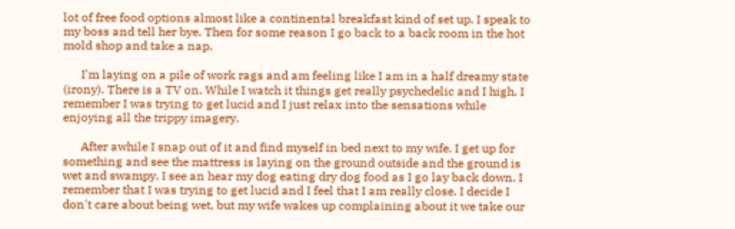lot of free food options almost like a continental breakfast kind of set up. I speak to my boss and tell her bye. Then for some reason I go back to a back room in the hot mold shop and take a nap.

      I'm laying on a pile of work rags and am feeling like I am in a half dreamy state (irony). There is a TV on. While I watch it things get really psychedelic and I high. I remember I was trying to get lucid and I just relax into the sensations while enjoying all the trippy imagery.

      After awhile I snap out of it and find myself in bed next to my wife. I get up for something and see the mattress is laying on the ground outside and the ground is wet and swampy. I see an hear my dog eating dry dog food as I go lay back down. I remember that I was trying to get lucid and I feel that I am really close. I decide I don't care about being wet, but my wife wakes up complaining about it we take our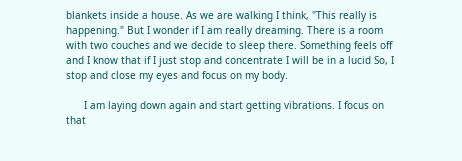blankets inside a house. As we are walking I think, "This really is happening." But I wonder if I am really dreaming. There is a room with two couches and we decide to sleep there. Something feels off and I know that if I just stop and concentrate I will be in a lucid So, I stop and close my eyes and focus on my body.

      I am laying down again and start getting vibrations. I focus on that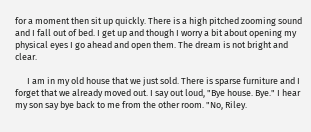for a moment then sit up quickly. There is a high pitched zooming sound and I fall out of bed. I get up and though I worry a bit about opening my physical eyes I go ahead and open them. The dream is not bright and clear.

      I am in my old house that we just sold. There is sparse furniture and I forget that we already moved out. I say out loud, "Bye house. Bye." I hear my son say bye back to me from the other room. "No, Riley.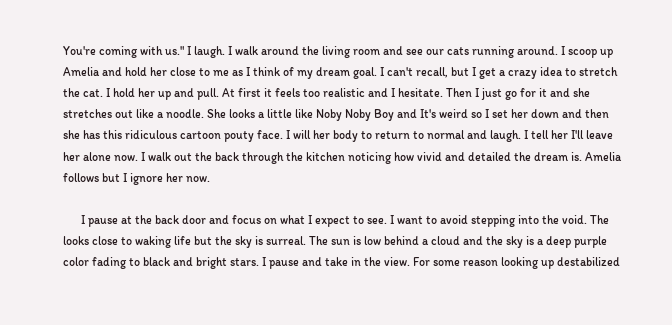You're coming with us." I laugh. I walk around the living room and see our cats running around. I scoop up Amelia and hold her close to me as I think of my dream goal. I can't recall, but I get a crazy idea to stretch the cat. I hold her up and pull. At first it feels too realistic and I hesitate. Then I just go for it and she stretches out like a noodle. She looks a little like Noby Noby Boy and It's weird so I set her down and then she has this ridiculous cartoon pouty face. I will her body to return to normal and laugh. I tell her I'll leave her alone now. I walk out the back through the kitchen noticing how vivid and detailed the dream is. Amelia follows but I ignore her now.

      I pause at the back door and focus on what I expect to see. I want to avoid stepping into the void. The looks close to waking life but the sky is surreal. The sun is low behind a cloud and the sky is a deep purple color fading to black and bright stars. I pause and take in the view. For some reason looking up destabilized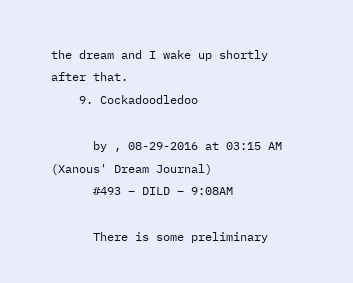the dream and I wake up shortly after that.
    9. Cockadoodledoo

      by , 08-29-2016 at 03:15 AM (Xanous' Dream Journal)
      #493 – DILD – 9:08AM

      There is some preliminary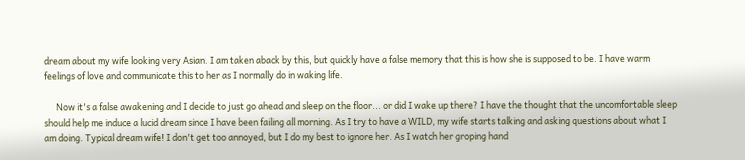dream about my wife looking very Asian. I am taken aback by this, but quickly have a false memory that this is how she is supposed to be. I have warm feelings of love and communicate this to her as I normally do in waking life.

      Now it's a false awakening and I decide to just go ahead and sleep on the floor... or did I wake up there? I have the thought that the uncomfortable sleep should help me induce a lucid dream since I have been failing all morning. As I try to have a WILD, my wife starts talking and asking questions about what I am doing. Typical dream wife! I don't get too annoyed, but I do my best to ignore her. As I watch her groping hand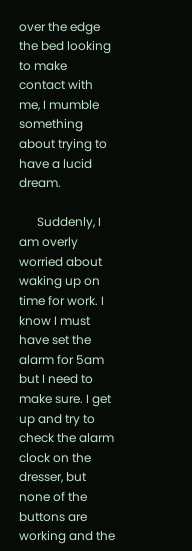over the edge the bed looking to make contact with me, I mumble something about trying to have a lucid dream.

      Suddenly, I am overly worried about waking up on time for work. I know I must have set the alarm for 5am but I need to make sure. I get up and try to check the alarm clock on the dresser, but none of the buttons are working and the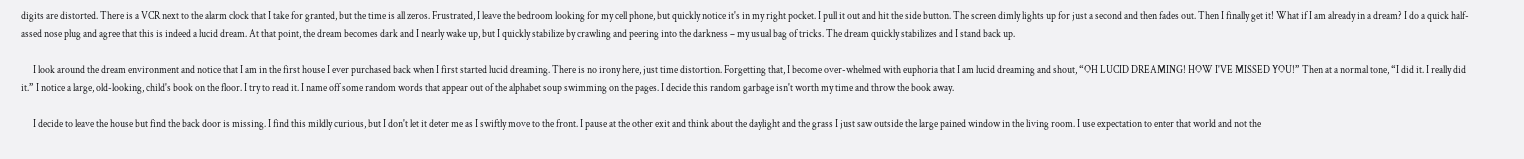digits are distorted. There is a VCR next to the alarm clock that I take for granted, but the time is all zeros. Frustrated, I leave the bedroom looking for my cell phone, but quickly notice it's in my right pocket. I pull it out and hit the side button. The screen dimly lights up for just a second and then fades out. Then I finally get it! What if I am already in a dream? I do a quick half-assed nose plug and agree that this is indeed a lucid dream. At that point, the dream becomes dark and I nearly wake up, but I quickly stabilize by crawling and peering into the darkness – my usual bag of tricks. The dream quickly stabilizes and I stand back up.

      I look around the dream environment and notice that I am in the first house I ever purchased back when I first started lucid dreaming. There is no irony here, just time distortion. Forgetting that, I become over-whelmed with euphoria that I am lucid dreaming and shout, “OH LUCID DREAMING! HOW I'VE MISSED YOU!” Then at a normal tone, “I did it. I really did it.” I notice a large, old-looking, child's book on the floor. I try to read it. I name off some random words that appear out of the alphabet soup swimming on the pages. I decide this random garbage isn't worth my time and throw the book away.

      I decide to leave the house but find the back door is missing. I find this mildly curious, but I don't let it deter me as I swiftly move to the front. I pause at the other exit and think about the daylight and the grass I just saw outside the large pained window in the living room. I use expectation to enter that world and not the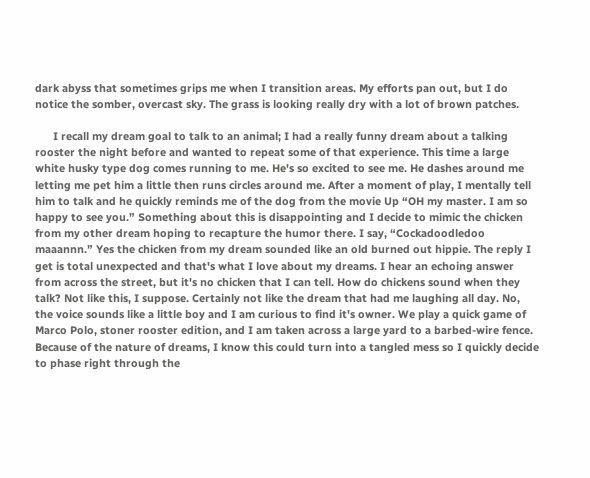dark abyss that sometimes grips me when I transition areas. My efforts pan out, but I do notice the somber, overcast sky. The grass is looking really dry with a lot of brown patches.

      I recall my dream goal to talk to an animal; I had a really funny dream about a talking rooster the night before and wanted to repeat some of that experience. This time a large white husky type dog comes running to me. He's so excited to see me. He dashes around me letting me pet him a little then runs circles around me. After a moment of play, I mentally tell him to talk and he quickly reminds me of the dog from the movie Up “OH my master. I am so happy to see you.” Something about this is disappointing and I decide to mimic the chicken from my other dream hoping to recapture the humor there. I say, “Cockadoodledoo maaannn.” Yes the chicken from my dream sounded like an old burned out hippie. The reply I get is total unexpected and that's what I love about my dreams. I hear an echoing answer from across the street, but it's no chicken that I can tell. How do chickens sound when they talk? Not like this, I suppose. Certainly not like the dream that had me laughing all day. No, the voice sounds like a little boy and I am curious to find it's owner. We play a quick game of Marco Polo, stoner rooster edition, and I am taken across a large yard to a barbed-wire fence. Because of the nature of dreams, I know this could turn into a tangled mess so I quickly decide to phase right through the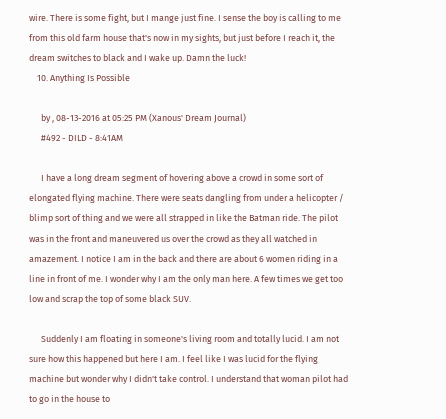wire. There is some fight, but I mange just fine. I sense the boy is calling to me from this old farm house that's now in my sights, but just before I reach it, the dream switches to black and I wake up. Damn the luck!
    10. Anything Is Possible

      by , 08-13-2016 at 05:25 PM (Xanous' Dream Journal)
      #492 - DILD - 8:41AM

      I have a long dream segment of hovering above a crowd in some sort of elongated flying machine. There were seats dangling from under a helicopter / blimp sort of thing and we were all strapped in like the Batman ride. The pilot was in the front and maneuvered us over the crowd as they all watched in amazement. I notice I am in the back and there are about 6 women riding in a line in front of me. I wonder why I am the only man here. A few times we get too low and scrap the top of some black SUV.

      Suddenly I am floating in someone's living room and totally lucid. I am not sure how this happened but here I am. I feel like I was lucid for the flying machine but wonder why I didn't take control. I understand that woman pilot had to go in the house to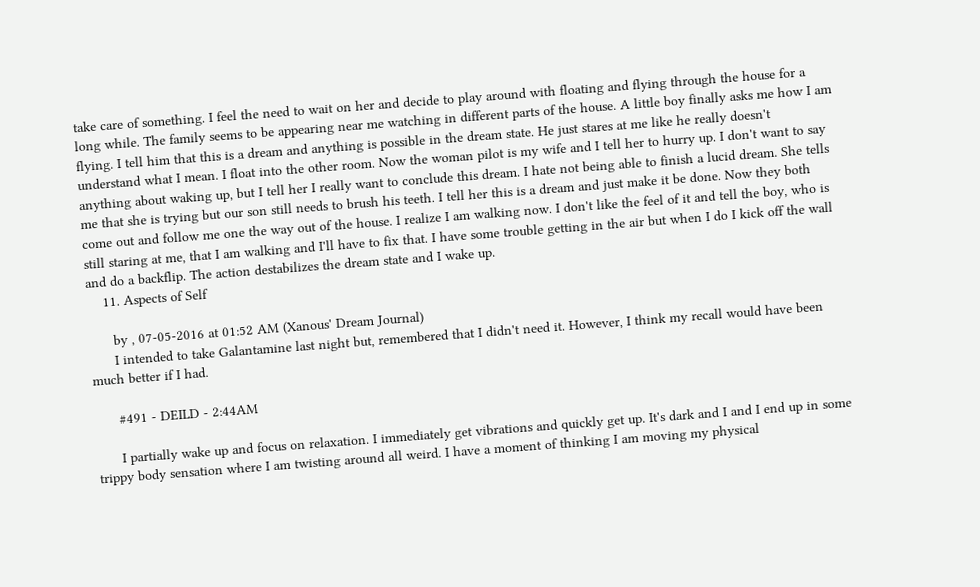take care of something. I feel the need to wait on her and decide to play around with floating and flying through the house for a long while. The family seems to be appearing near me watching in different parts of the house. A little boy finally asks me how I am flying. I tell him that this is a dream and anything is possible in the dream state. He just stares at me like he really doesn't understand what I mean. I float into the other room. Now the woman pilot is my wife and I tell her to hurry up. I don't want to say anything about waking up, but I tell her I really want to conclude this dream. I hate not being able to finish a lucid dream. She tells me that she is trying but our son still needs to brush his teeth. I tell her this is a dream and just make it be done. Now they both come out and follow me one the way out of the house. I realize I am walking now. I don't like the feel of it and tell the boy, who is still staring at me, that I am walking and I'll have to fix that. I have some trouble getting in the air but when I do I kick off the wall and do a backflip. The action destabilizes the dream state and I wake up.
    11. Aspects of Self

      by , 07-05-2016 at 01:52 AM (Xanous' Dream Journal)
      I intended to take Galantamine last night but, remembered that I didn't need it. However, I think my recall would have been much better if I had.

      #491 - DEILD - 2:44AM

      I partially wake up and focus on relaxation. I immediately get vibrations and quickly get up. It's dark and I and I end up in some trippy body sensation where I am twisting around all weird. I have a moment of thinking I am moving my physical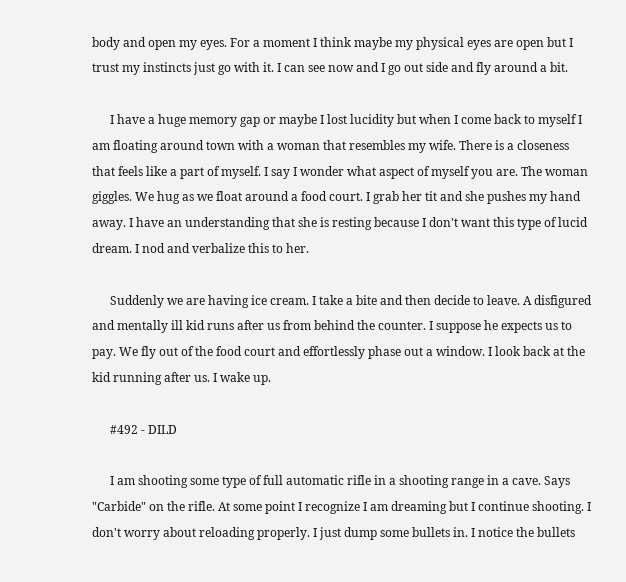body and open my eyes. For a moment I think maybe my physical eyes are open but I trust my instincts just go with it. I can see now and I go out side and fly around a bit.

      I have a huge memory gap or maybe I lost lucidity but when I come back to myself I am floating around town with a woman that resembles my wife. There is a closeness that feels like a part of myself. I say I wonder what aspect of myself you are. The woman giggles. We hug as we float around a food court. I grab her tit and she pushes my hand away. I have an understanding that she is resting because I don't want this type of lucid dream. I nod and verbalize this to her.

      Suddenly we are having ice cream. I take a bite and then decide to leave. A disfigured and mentally ill kid runs after us from behind the counter. I suppose he expects us to pay. We fly out of the food court and effortlessly phase out a window. I look back at the kid running after us. I wake up.

      #492 - DILD

      I am shooting some type of full automatic rifle in a shooting range in a cave. Says "Carbide" on the rifle. At some point I recognize I am dreaming but I continue shooting. I don't worry about reloading properly. I just dump some bullets in. I notice the bullets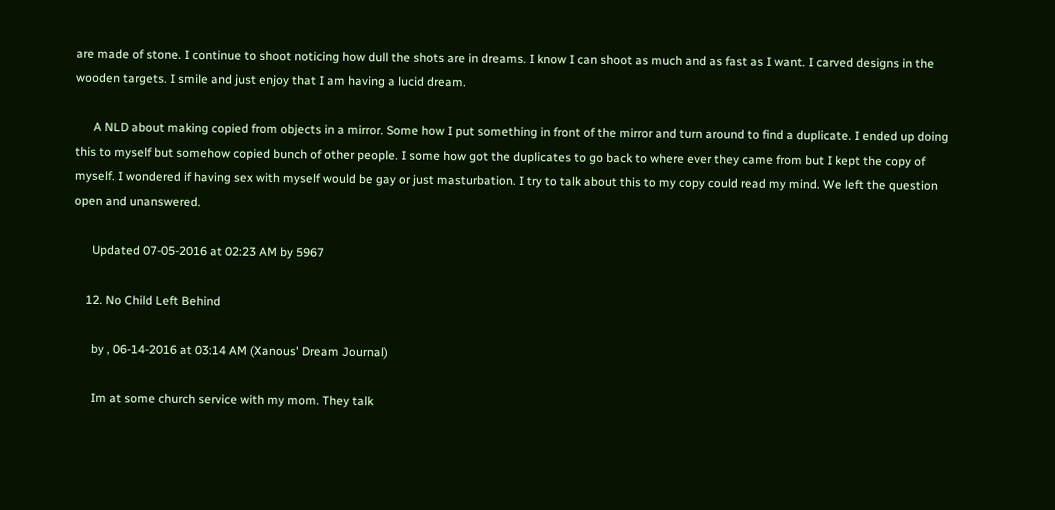are made of stone. I continue to shoot noticing how dull the shots are in dreams. I know I can shoot as much and as fast as I want. I carved designs in the wooden targets. I smile and just enjoy that I am having a lucid dream.

      A NLD about making copied from objects in a mirror. Some how I put something in front of the mirror and turn around to find a duplicate. I ended up doing this to myself but somehow copied bunch of other people. I some how got the duplicates to go back to where ever they came from but I kept the copy of myself. I wondered if having sex with myself would be gay or just masturbation. I try to talk about this to my copy could read my mind. We left the question open and unanswered.

      Updated 07-05-2016 at 02:23 AM by 5967

    12. No Child Left Behind

      by , 06-14-2016 at 03:14 AM (Xanous' Dream Journal)

      Im at some church service with my mom. They talk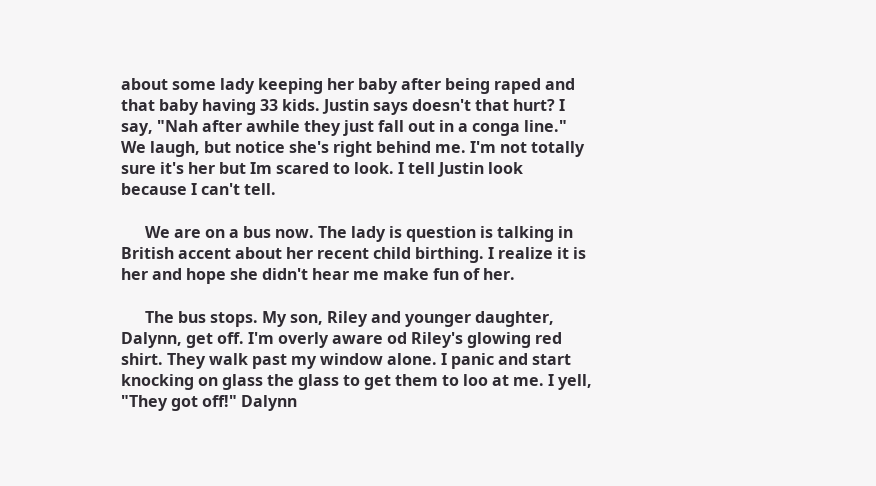about some lady keeping her baby after being raped and that baby having 33 kids. Justin says doesn't that hurt? I say, "Nah after awhile they just fall out in a conga line." We laugh, but notice she's right behind me. I'm not totally sure it's her but Im scared to look. I tell Justin look because I can't tell.

      We are on a bus now. The lady is question is talking in British accent about her recent child birthing. I realize it is her and hope she didn't hear me make fun of her.

      The bus stops. My son, Riley and younger daughter, Dalynn, get off. I'm overly aware od Riley's glowing red shirt. They walk past my window alone. I panic and start knocking on glass the glass to get them to loo at me. I yell, "They got off!" Dalynn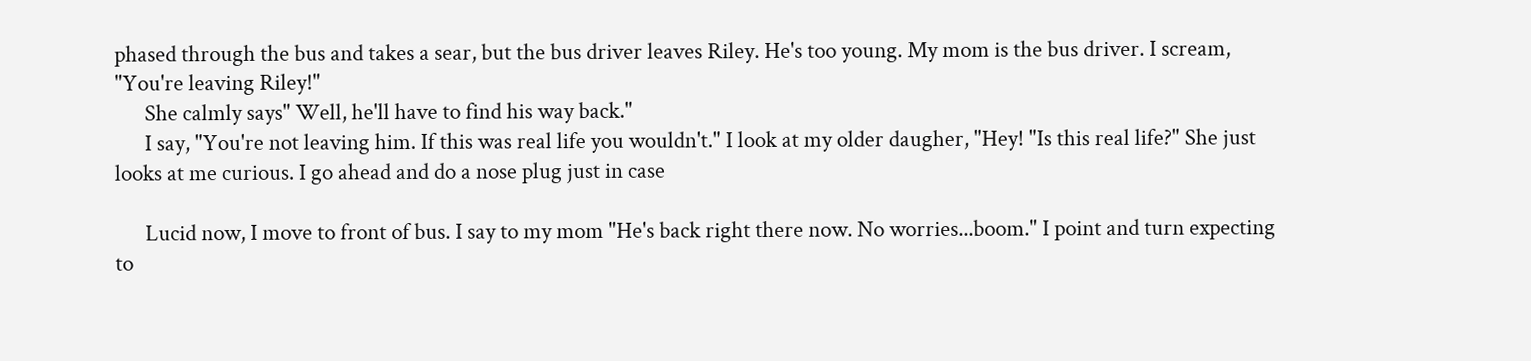phased through the bus and takes a sear, but the bus driver leaves Riley. He's too young. My mom is the bus driver. I scream, "You're leaving Riley!"
      She calmly says" Well, he'll have to find his way back."
      I say, "You're not leaving him. If this was real life you wouldn't." I look at my older daugher, "Hey! "Is this real life?" She just looks at me curious. I go ahead and do a nose plug just in case

      Lucid now, I move to front of bus. I say to my mom "He's back right there now. No worries...boom." I point and turn expecting to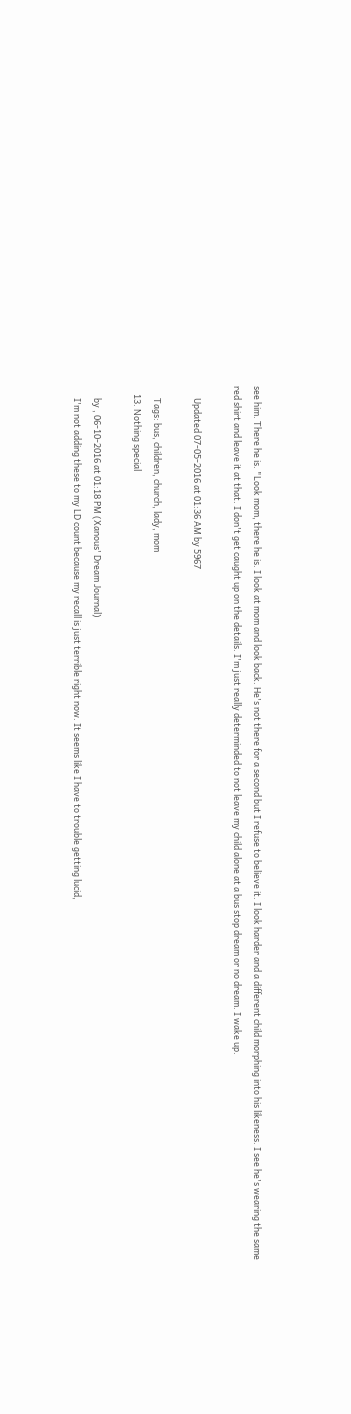see him. There he is. "Look mom, there he is. I look at mom and look back. He's not there for a second but I refuse to believe it. I look harder and a different child morphing into his likeness. I see he's wearing the same red shirt and leave it at that. I don't get caught up on the details. I'm just really determinded to not leave my child alone at a bus stop dream or no dream. I wake up.

      Updated 07-05-2016 at 01:36 AM by 5967

      Tags: bus, children, church, lady, mom
    13. Nothing special

      by , 06-10-2016 at 01:18 PM (Xanous' Dream Journal)
      I'm not adding these to my LD count because my recall is just terrible right now. It seems like I have to trouble getting lucid,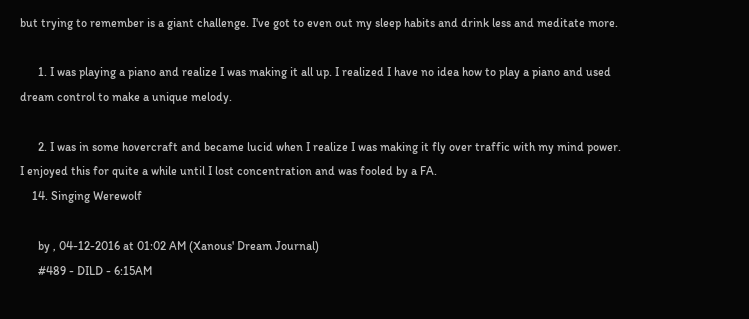but trying to remember is a giant challenge. I've got to even out my sleep habits and drink less and meditate more.

      1. I was playing a piano and realize I was making it all up. I realized I have no idea how to play a piano and used dream control to make a unique melody.

      2. I was in some hovercraft and became lucid when I realize I was making it fly over traffic with my mind power. I enjoyed this for quite a while until I lost concentration and was fooled by a FA.
    14. Singing Werewolf

      by , 04-12-2016 at 01:02 AM (Xanous' Dream Journal)
      #489 - DILD - 6:15AM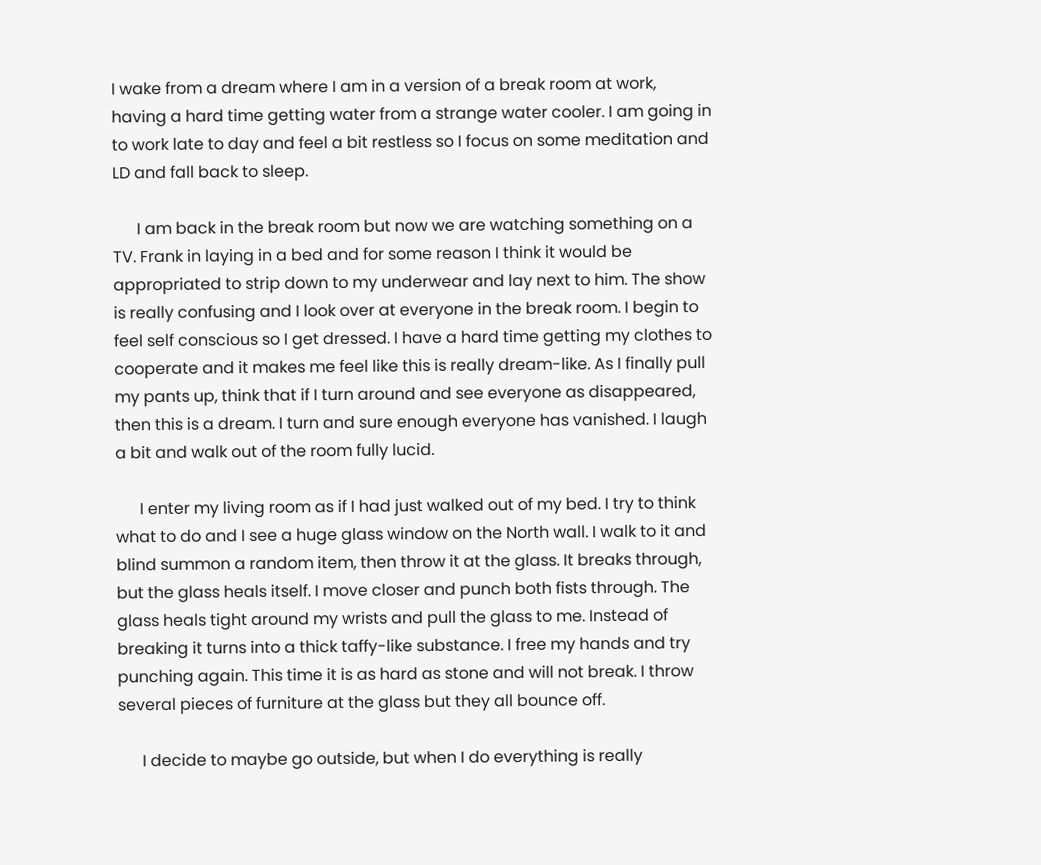I wake from a dream where I am in a version of a break room at work, having a hard time getting water from a strange water cooler. I am going in to work late to day and feel a bit restless so I focus on some meditation and LD and fall back to sleep.

      I am back in the break room but now we are watching something on a TV. Frank in laying in a bed and for some reason I think it would be appropriated to strip down to my underwear and lay next to him. The show is really confusing and I look over at everyone in the break room. I begin to feel self conscious so I get dressed. I have a hard time getting my clothes to cooperate and it makes me feel like this is really dream-like. As I finally pull my pants up, think that if I turn around and see everyone as disappeared, then this is a dream. I turn and sure enough everyone has vanished. I laugh a bit and walk out of the room fully lucid.

      I enter my living room as if I had just walked out of my bed. I try to think what to do and I see a huge glass window on the North wall. I walk to it and blind summon a random item, then throw it at the glass. It breaks through, but the glass heals itself. I move closer and punch both fists through. The glass heals tight around my wrists and pull the glass to me. Instead of breaking it turns into a thick taffy-like substance. I free my hands and try punching again. This time it is as hard as stone and will not break. I throw several pieces of furniture at the glass but they all bounce off.

      I decide to maybe go outside, but when I do everything is really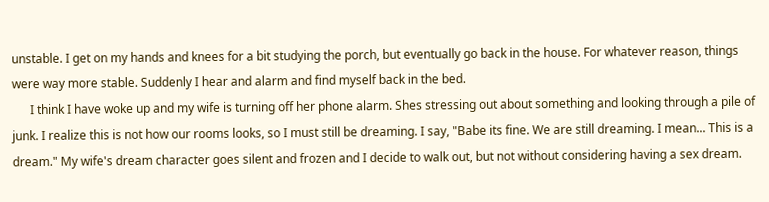unstable. I get on my hands and knees for a bit studying the porch, but eventually go back in the house. For whatever reason, things were way more stable. Suddenly I hear and alarm and find myself back in the bed.
      I think I have woke up and my wife is turning off her phone alarm. Shes stressing out about something and looking through a pile of junk. I realize this is not how our rooms looks, so I must still be dreaming. I say, "Babe its fine. We are still dreaming. I mean... This is a dream." My wife's dream character goes silent and frozen and I decide to walk out, but not without considering having a sex dream.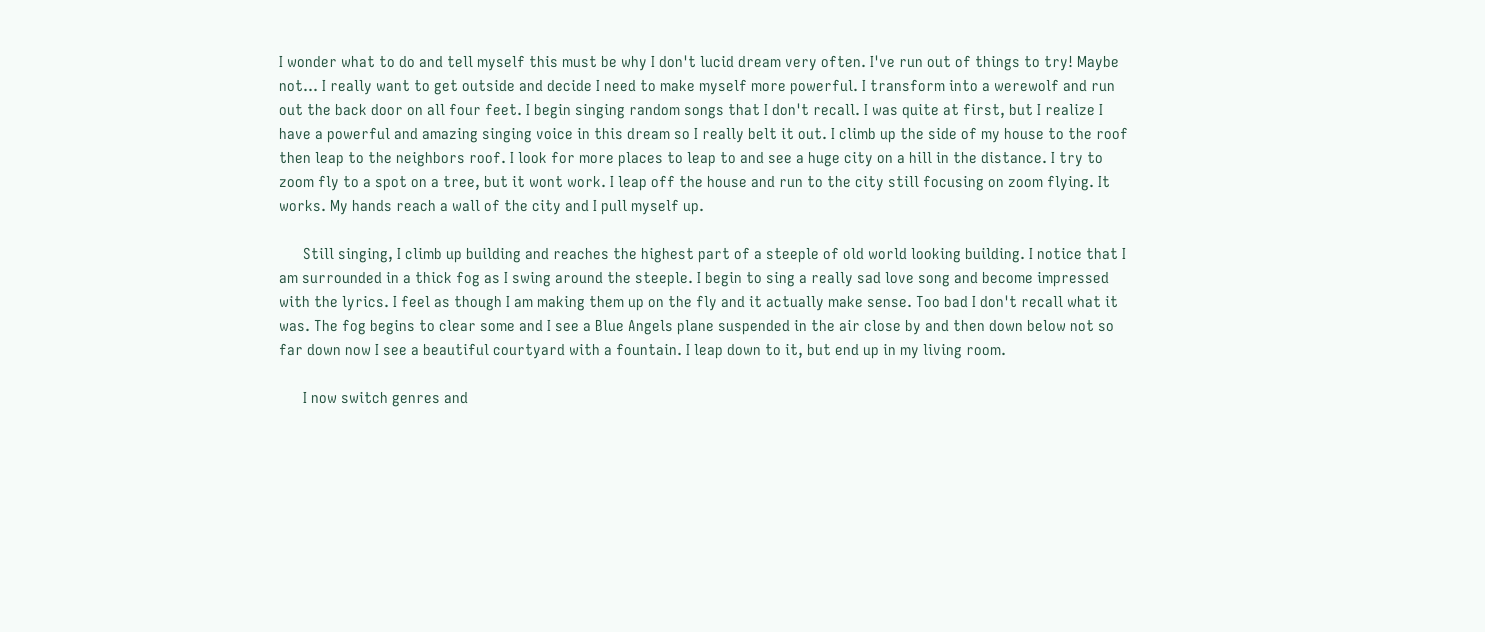I wonder what to do and tell myself this must be why I don't lucid dream very often. I've run out of things to try! Maybe not... I really want to get outside and decide I need to make myself more powerful. I transform into a werewolf and run out the back door on all four feet. I begin singing random songs that I don't recall. I was quite at first, but I realize I have a powerful and amazing singing voice in this dream so I really belt it out. I climb up the side of my house to the roof then leap to the neighbors roof. I look for more places to leap to and see a huge city on a hill in the distance. I try to zoom fly to a spot on a tree, but it wont work. I leap off the house and run to the city still focusing on zoom flying. It works. My hands reach a wall of the city and I pull myself up.

      Still singing, I climb up building and reaches the highest part of a steeple of old world looking building. I notice that I am surrounded in a thick fog as I swing around the steeple. I begin to sing a really sad love song and become impressed with the lyrics. I feel as though I am making them up on the fly and it actually make sense. Too bad I don't recall what it was. The fog begins to clear some and I see a Blue Angels plane suspended in the air close by and then down below not so far down now I see a beautiful courtyard with a fountain. I leap down to it, but end up in my living room.

      I now switch genres and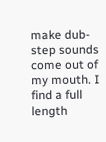make dub-step sounds come out of my mouth. I find a full length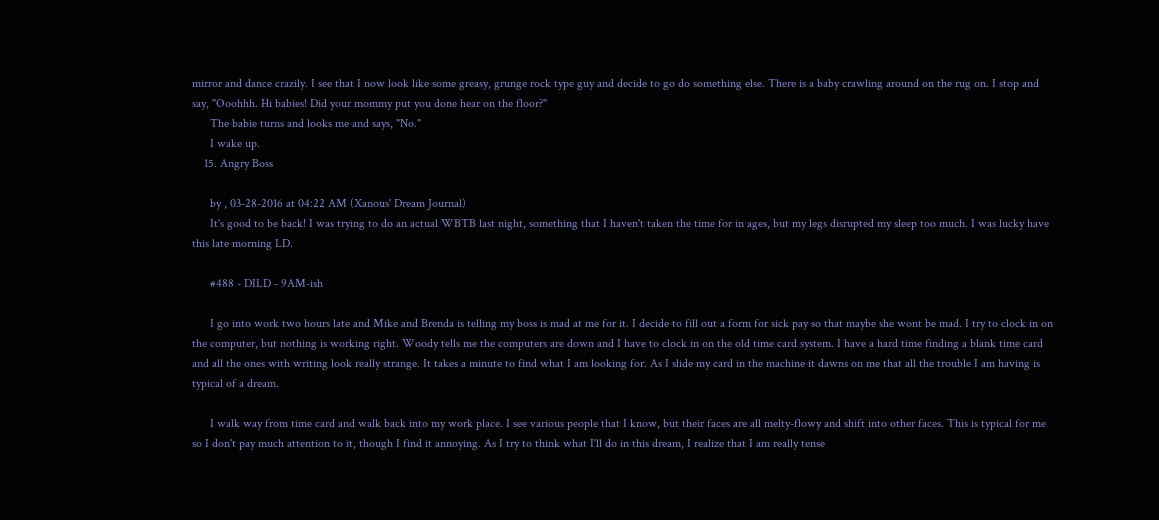mirror and dance crazily. I see that I now look like some greasy, grunge rock type guy and decide to go do something else. There is a baby crawling around on the rug on. I stop and say, "Ooohhh. Hi babies! Did your mommy put you done hear on the floor?"
      The babie turns and looks me and says, "No."
      I wake up.
    15. Angry Boss

      by , 03-28-2016 at 04:22 AM (Xanous' Dream Journal)
      It's good to be back! I was trying to do an actual WBTB last night, something that I haven't taken the time for in ages, but my legs disrupted my sleep too much. I was lucky have this late morning LD.

      #488 - DILD - 9AM-ish

      I go into work two hours late and Mike and Brenda is telling my boss is mad at me for it. I decide to fill out a form for sick pay so that maybe she wont be mad. I try to clock in on the computer, but nothing is working right. Woody tells me the computers are down and I have to clock in on the old time card system. I have a hard time finding a blank time card and all the ones with writing look really strange. It takes a minute to find what I am looking for. As I slide my card in the machine it dawns on me that all the trouble I am having is typical of a dream.

      I walk way from time card and walk back into my work place. I see various people that I know, but their faces are all melty-flowy and shift into other faces. This is typical for me so I don't pay much attention to it, though I find it annoying. As I try to think what I'll do in this dream, I realize that I am really tense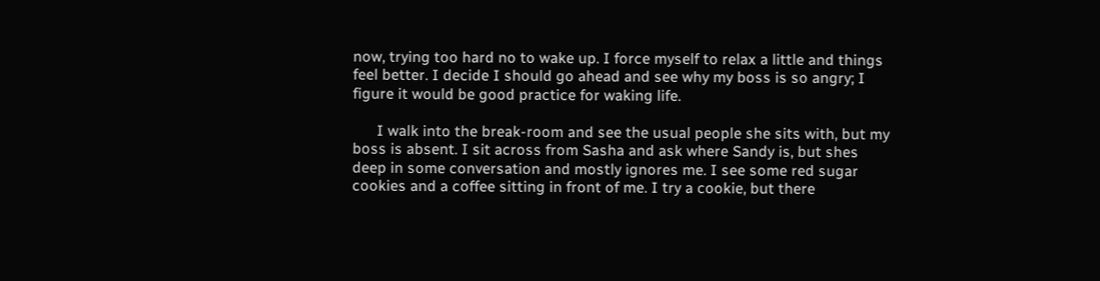now, trying too hard no to wake up. I force myself to relax a little and things feel better. I decide I should go ahead and see why my boss is so angry; I figure it would be good practice for waking life.

      I walk into the break-room and see the usual people she sits with, but my boss is absent. I sit across from Sasha and ask where Sandy is, but shes deep in some conversation and mostly ignores me. I see some red sugar cookies and a coffee sitting in front of me. I try a cookie, but there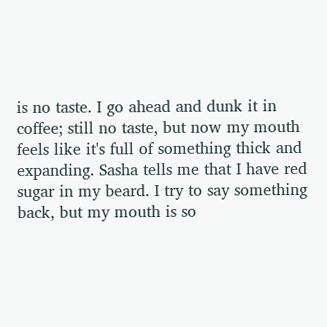is no taste. I go ahead and dunk it in coffee; still no taste, but now my mouth feels like it's full of something thick and expanding. Sasha tells me that I have red sugar in my beard. I try to say something back, but my mouth is so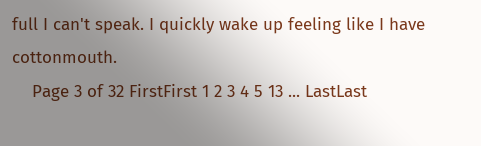full I can't speak. I quickly wake up feeling like I have cottonmouth.
    Page 3 of 32 FirstFirst 1 2 3 4 5 13 ... LastLast